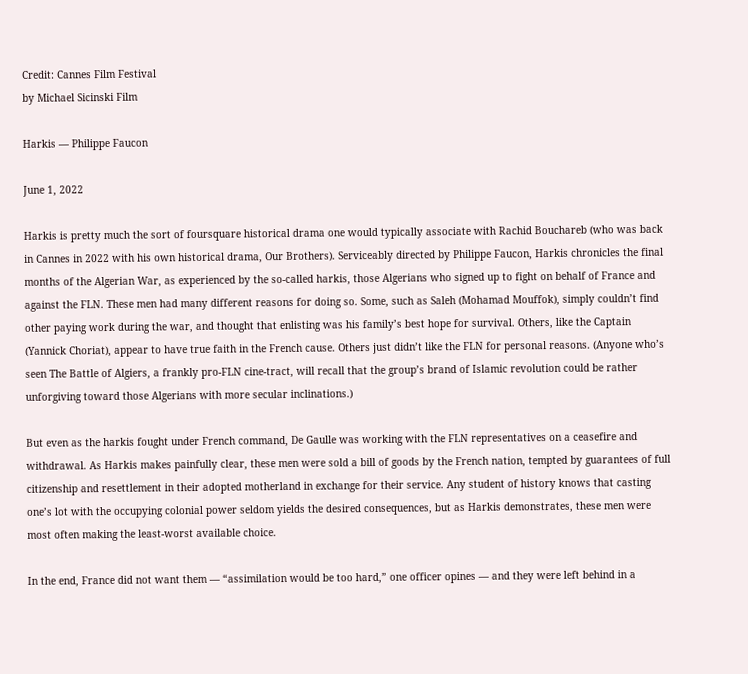Credit: Cannes Film Festival
by Michael Sicinski Film

Harkis — Philippe Faucon

June 1, 2022

Harkis is pretty much the sort of foursquare historical drama one would typically associate with Rachid Bouchareb (who was back in Cannes in 2022 with his own historical drama, Our Brothers). Serviceably directed by Philippe Faucon, Harkis chronicles the final months of the Algerian War, as experienced by the so-called harkis, those Algerians who signed up to fight on behalf of France and against the FLN. These men had many different reasons for doing so. Some, such as Saleh (Mohamad Mouffok), simply couldn’t find other paying work during the war, and thought that enlisting was his family’s best hope for survival. Others, like the Captain (Yannick Choriat), appear to have true faith in the French cause. Others just didn’t like the FLN for personal reasons. (Anyone who’s seen The Battle of Algiers, a frankly pro-FLN cine-tract, will recall that the group’s brand of Islamic revolution could be rather unforgiving toward those Algerians with more secular inclinations.)

But even as the harkis fought under French command, De Gaulle was working with the FLN representatives on a ceasefire and withdrawal. As Harkis makes painfully clear, these men were sold a bill of goods by the French nation, tempted by guarantees of full citizenship and resettlement in their adopted motherland in exchange for their service. Any student of history knows that casting one’s lot with the occupying colonial power seldom yields the desired consequences, but as Harkis demonstrates, these men were most often making the least-worst available choice.

In the end, France did not want them — “assimilation would be too hard,” one officer opines — and they were left behind in a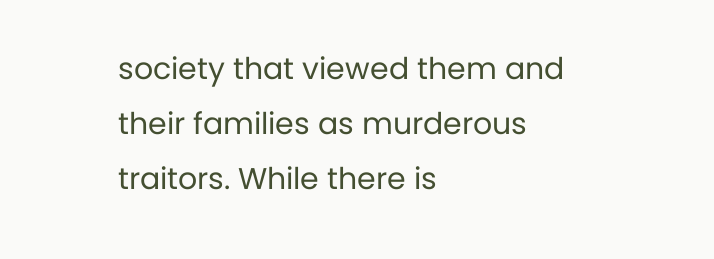society that viewed them and their families as murderous traitors. While there is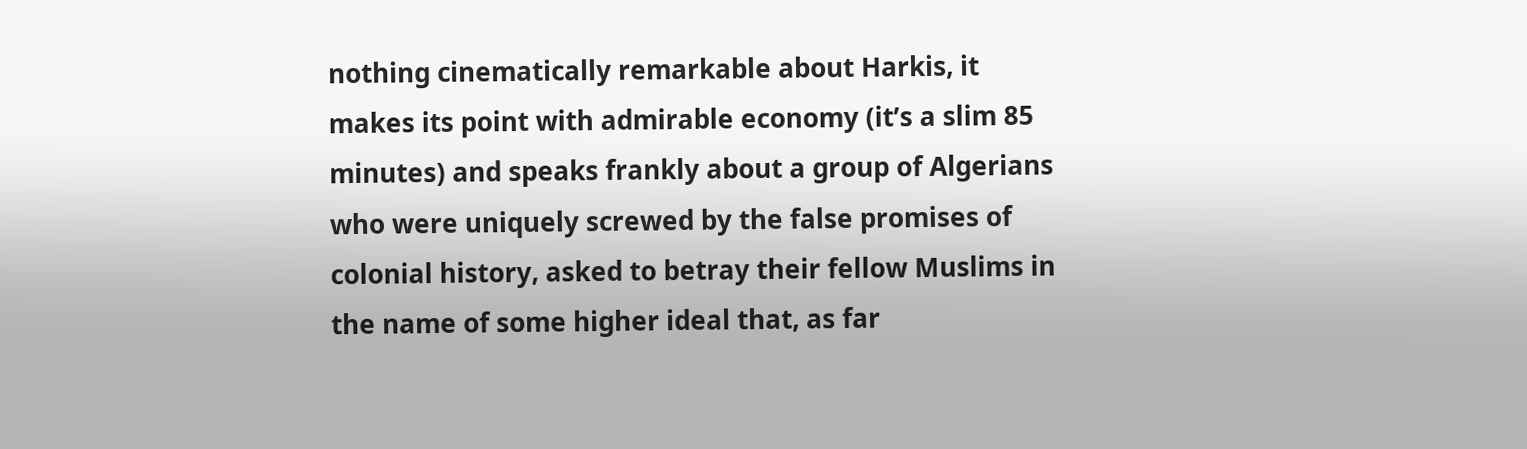nothing cinematically remarkable about Harkis, it makes its point with admirable economy (it’s a slim 85 minutes) and speaks frankly about a group of Algerians who were uniquely screwed by the false promises of colonial history, asked to betray their fellow Muslims in the name of some higher ideal that, as far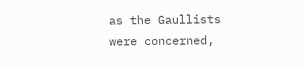as the Gaullists were concerned,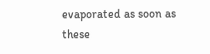evaporated as soon as these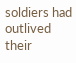soldiers had outlived their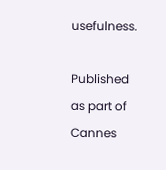usefulness.

Published as part of Cannes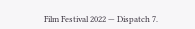Film Festival 2022 — Dispatch 7.